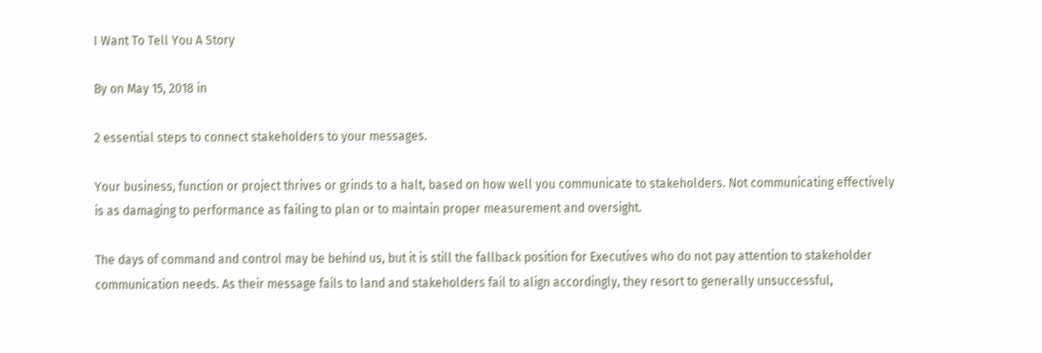I Want To Tell You A Story

By on May 15, 2018 in

2 essential steps to connect stakeholders to your messages.

Your business, function or project thrives or grinds to a halt, based on how well you communicate to stakeholders. Not communicating effectively is as damaging to performance as failing to plan or to maintain proper measurement and oversight.

The days of command and control may be behind us, but it is still the fallback position for Executives who do not pay attention to stakeholder communication needs. As their message fails to land and stakeholders fail to align accordingly, they resort to generally unsuccessful,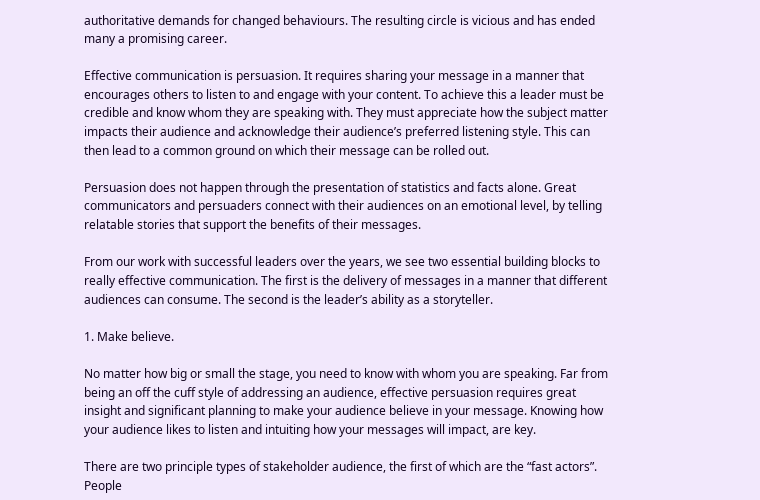authoritative demands for changed behaviours. The resulting circle is vicious and has ended many a promising career.

Effective communication is persuasion. It requires sharing your message in a manner that encourages others to listen to and engage with your content. To achieve this a leader must be credible and know whom they are speaking with. They must appreciate how the subject matter impacts their audience and acknowledge their audience’s preferred listening style. This can then lead to a common ground on which their message can be rolled out.

Persuasion does not happen through the presentation of statistics and facts alone. Great communicators and persuaders connect with their audiences on an emotional level, by telling relatable stories that support the benefits of their messages.

From our work with successful leaders over the years, we see two essential building blocks to really effective communication. The first is the delivery of messages in a manner that different audiences can consume. The second is the leader’s ability as a storyteller.

1. Make believe.

No matter how big or small the stage, you need to know with whom you are speaking. Far from being an off the cuff style of addressing an audience, effective persuasion requires great insight and significant planning to make your audience believe in your message. Knowing how your audience likes to listen and intuiting how your messages will impact, are key.

There are two principle types of stakeholder audience, the first of which are the “fast actors”. People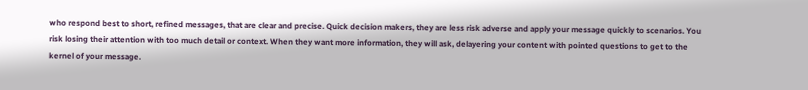who respond best to short, refined messages, that are clear and precise. Quick decision makers, they are less risk adverse and apply your message quickly to scenarios. You risk losing their attention with too much detail or context. When they want more information, they will ask, delayering your content with pointed questions to get to the kernel of your message.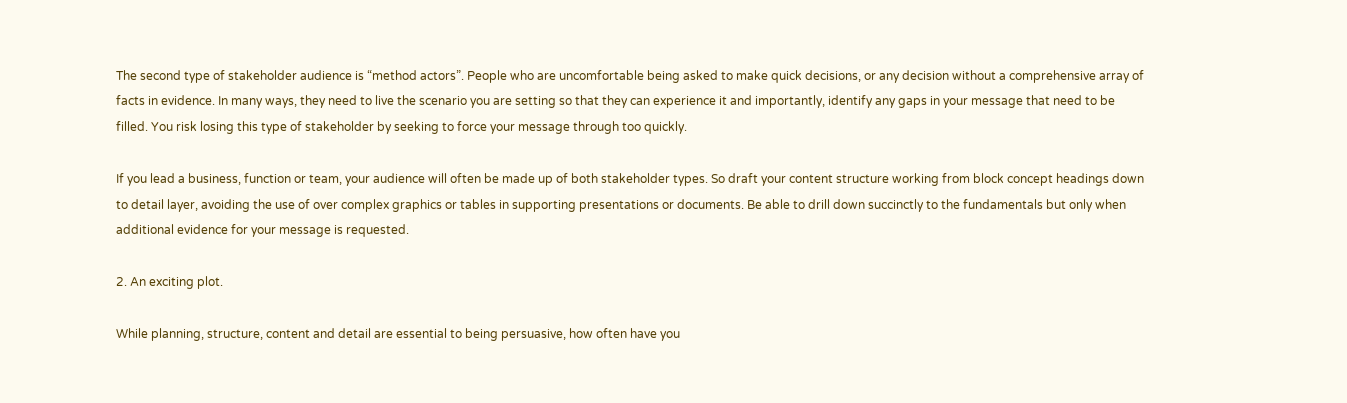The second type of stakeholder audience is “method actors”. People who are uncomfortable being asked to make quick decisions, or any decision without a comprehensive array of facts in evidence. In many ways, they need to live the scenario you are setting so that they can experience it and importantly, identify any gaps in your message that need to be filled. You risk losing this type of stakeholder by seeking to force your message through too quickly.

If you lead a business, function or team, your audience will often be made up of both stakeholder types. So draft your content structure working from block concept headings down to detail layer, avoiding the use of over complex graphics or tables in supporting presentations or documents. Be able to drill down succinctly to the fundamentals but only when additional evidence for your message is requested.

2. An exciting plot.

While planning, structure, content and detail are essential to being persuasive, how often have you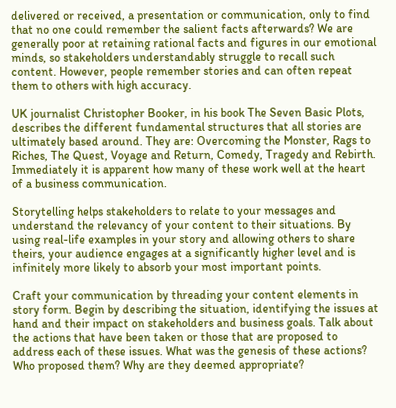delivered or received, a presentation or communication, only to find that no one could remember the salient facts afterwards? We are generally poor at retaining rational facts and figures in our emotional minds, so stakeholders understandably struggle to recall such content. However, people remember stories and can often repeat them to others with high accuracy.

UK journalist Christopher Booker, in his book The Seven Basic Plots, describes the different fundamental structures that all stories are ultimately based around. They are: Overcoming the Monster, Rags to Riches, The Quest, Voyage and Return, Comedy, Tragedy and Rebirth. Immediately it is apparent how many of these work well at the heart of a business communication.

Storytelling helps stakeholders to relate to your messages and understand the relevancy of your content to their situations. By using real-life examples in your story and allowing others to share theirs, your audience engages at a significantly higher level and is infinitely more likely to absorb your most important points.

Craft your communication by threading your content elements in story form. Begin by describing the situation, identifying the issues at hand and their impact on stakeholders and business goals. Talk about the actions that have been taken or those that are proposed to address each of these issues. What was the genesis of these actions? Who proposed them? Why are they deemed appropriate?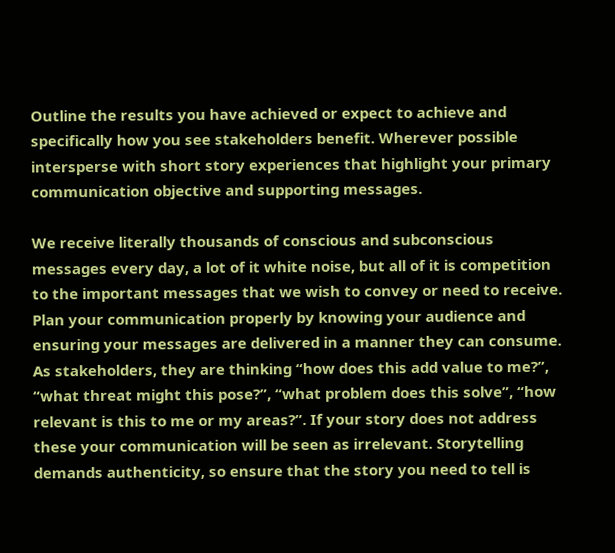Outline the results you have achieved or expect to achieve and specifically how you see stakeholders benefit. Wherever possible intersperse with short story experiences that highlight your primary communication objective and supporting messages.

We receive literally thousands of conscious and subconscious messages every day, a lot of it white noise, but all of it is competition to the important messages that we wish to convey or need to receive. Plan your communication properly by knowing your audience and ensuring your messages are delivered in a manner they can consume. As stakeholders, they are thinking “how does this add value to me?”, “what threat might this pose?”, “what problem does this solve”, “how relevant is this to me or my areas?”. If your story does not address these your communication will be seen as irrelevant. Storytelling demands authenticity, so ensure that the story you need to tell is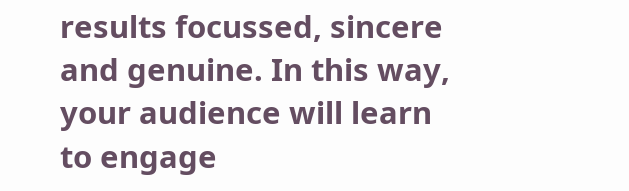results focussed, sincere and genuine. In this way, your audience will learn to engage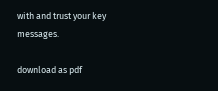with and trust your key messages.

download as pdf